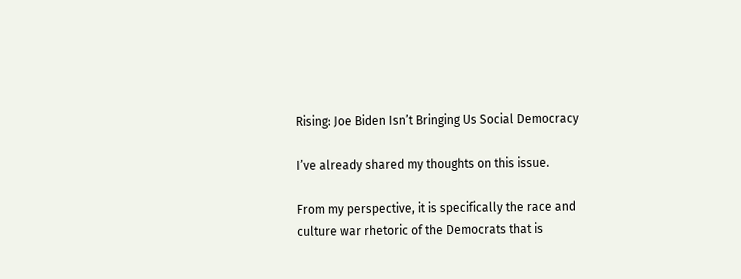Rising: Joe Biden Isn’t Bringing Us Social Democracy

I’ve already shared my thoughts on this issue.

From my perspective, it is specifically the race and culture war rhetoric of the Democrats that is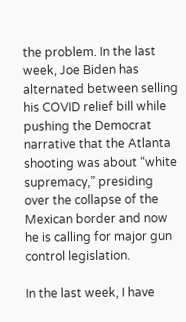the problem. In the last week, Joe Biden has alternated between selling his COVID relief bill while pushing the Democrat narrative that the Atlanta shooting was about “white supremacy,” presiding over the collapse of the Mexican border and now he is calling for major gun control legislation.

In the last week, I have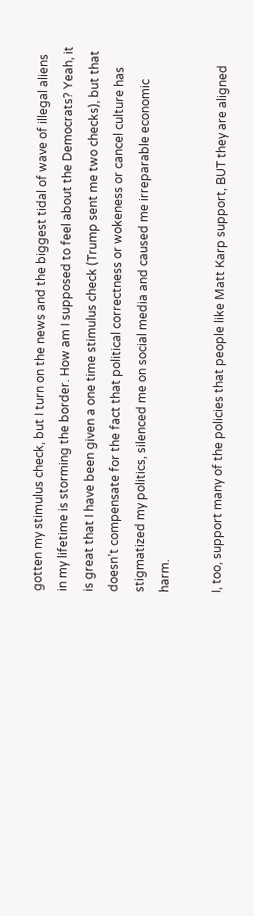gotten my stimulus check, but I turn on the news and the biggest tidal of wave of illegal aliens in my lifetime is storming the border. How am I supposed to feel about the Democrats? Yeah, it is great that I have been given a one time stimulus check (Trump sent me two checks), but that doesn’t compensate for the fact that political correctness or wokeness or cancel culture has stigmatized my politics, silenced me on social media and caused me irreparable economic harm.

I, too, support many of the policies that people like Matt Karp support, BUT they are aligned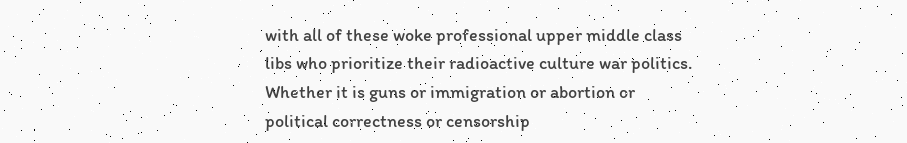with all of these woke professional upper middle class libs who prioritize their radioactive culture war politics. Whether it is guns or immigration or abortion or political correctness or censorship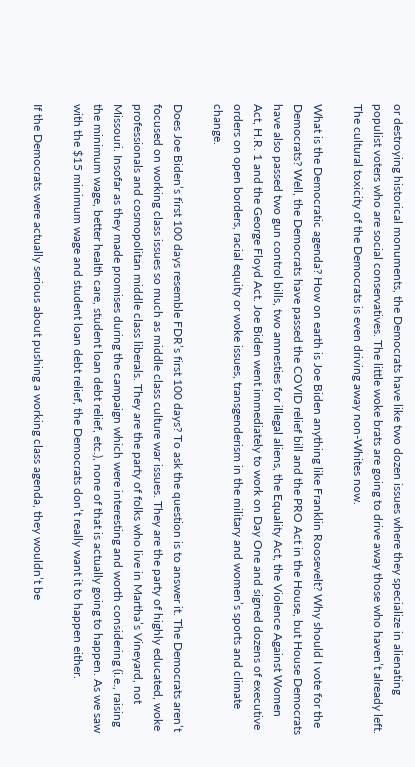or destroying historical monuments, the Democrats have like two dozen issues where they specialize in alienating populist voters who are social conservatives. The little woke brats are going to drive away those who haven’t already left. The cultural toxicity of the Democrats is even driving away non-Whites now.

What is the Democratic agenda? How on earth is Joe Biden anything like Franklin Roosevelt? Why should I vote for the Democrats? Well, the Democrats have passed the COVID relief bill and the PRO Act in the House, but House Democrats have also passed two gun control bills, two amnesties for illegal aliens, the Equality Act, the Violence Against Women Act, H.R. 1 and the George Floyd Act. Joe Biden went immediately to work on Day One and signed dozens of executive orders on open borders, racial equity or woke issues, transgenderism in the military and women’s sports and climate change.

Does Joe Biden’s first 100 days resemble FDR’s first 100 days? To ask the question is to answer it. The Democrats aren’t focused on working class issues so much as middle class culture war issues. They are the party of highly educated, woke professionals and cosmopolitan middle class liberals. They are the party of folks who live in Martha’s Vineyard, not Missouri. Insofar as they made promises during the campaign which were interesting and worth considering (i.e., raising the minimum wage, better health care, student loan debt relief, etc.), none of that is actually going to happen. As we saw with the $15 minimum wage and student loan debt relief, the Democrats don’t really want it to happen either.

If the Democrats were actually serious about pushing a working class agenda, they wouldn’t be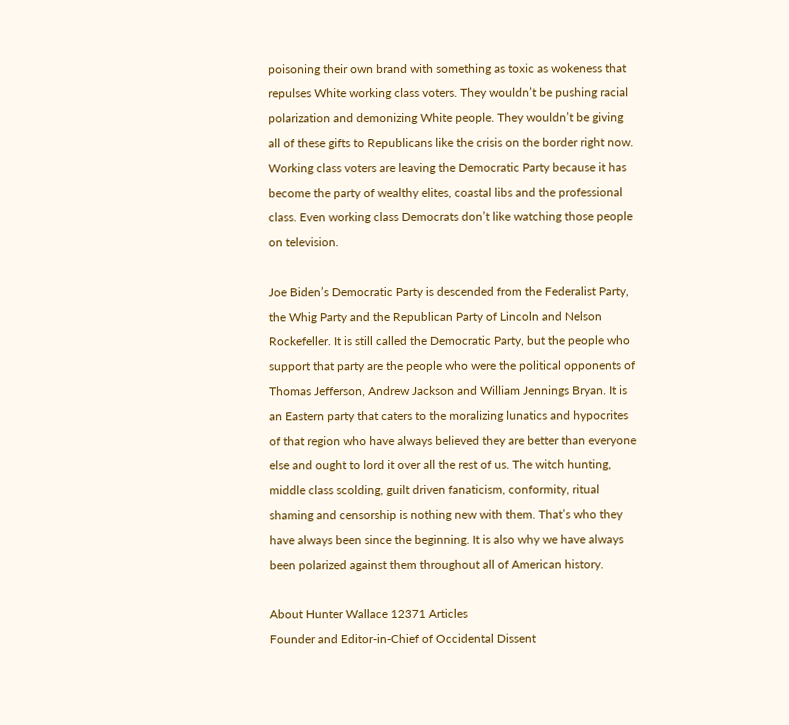poisoning their own brand with something as toxic as wokeness that repulses White working class voters. They wouldn’t be pushing racial polarization and demonizing White people. They wouldn’t be giving all of these gifts to Republicans like the crisis on the border right now. Working class voters are leaving the Democratic Party because it has become the party of wealthy elites, coastal libs and the professional class. Even working class Democrats don’t like watching those people on television.

Joe Biden’s Democratic Party is descended from the Federalist Party, the Whig Party and the Republican Party of Lincoln and Nelson Rockefeller. It is still called the Democratic Party, but the people who support that party are the people who were the political opponents of Thomas Jefferson, Andrew Jackson and William Jennings Bryan. It is an Eastern party that caters to the moralizing lunatics and hypocrites of that region who have always believed they are better than everyone else and ought to lord it over all the rest of us. The witch hunting, middle class scolding, guilt driven fanaticism, conformity, ritual shaming and censorship is nothing new with them. That’s who they have always been since the beginning. It is also why we have always been polarized against them throughout all of American history.

About Hunter Wallace 12371 Articles
Founder and Editor-in-Chief of Occidental Dissent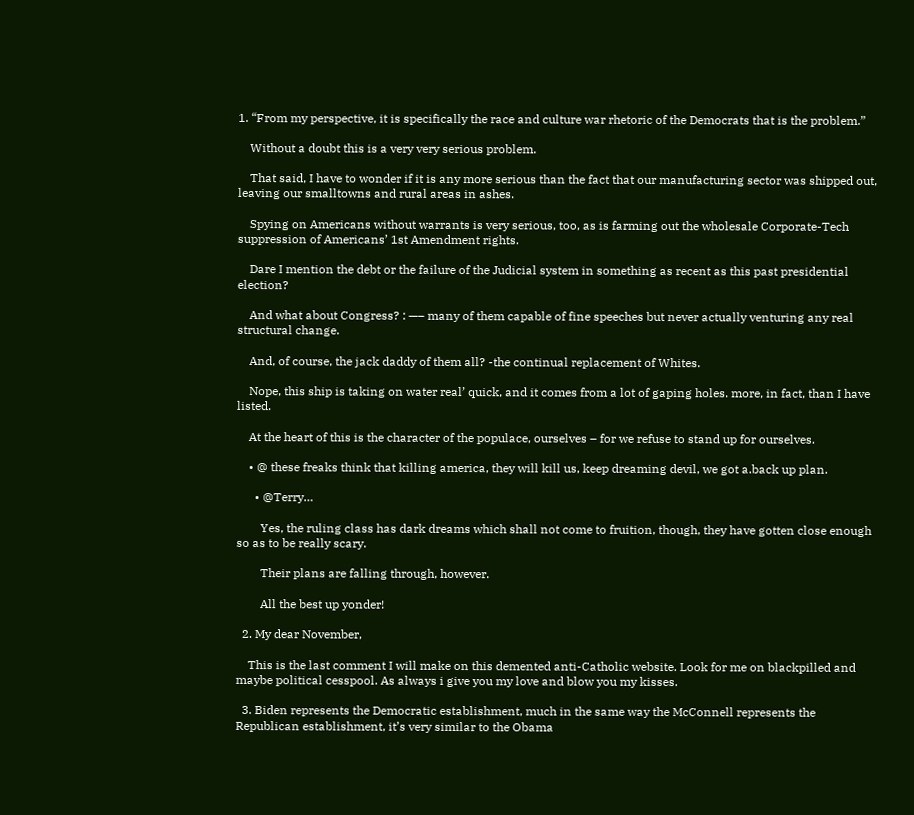1. “From my perspective, it is specifically the race and culture war rhetoric of the Democrats that is the problem.”

    Without a doubt this is a very very serious problem.

    That said, I have to wonder if it is any more serious than the fact that our manufacturing sector was shipped out, leaving our smalltowns and rural areas in ashes.

    Spying on Americans without warrants is very serious, too, as is farming out the wholesale Corporate-Tech suppression of Americans’ 1st Amendment rights.

    Dare I mention the debt or the failure of the Judicial system in something as recent as this past presidential election?

    And what about Congress? : —– many of them capable of fine speeches but never actually venturing any real structural change.

    And, of course, the jack daddy of them all? -the continual replacement of Whites.

    Nope, this ship is taking on water real’ quick, and it comes from a lot of gaping holes. more, in fact, than I have listed.

    At the heart of this is the character of the populace, ourselves – for we refuse to stand up for ourselves.

    • @ these freaks think that killing america, they will kill us, keep dreaming devil, we got a.back up plan.

      • @Terry…

        Yes, the ruling class has dark dreams which shall not come to fruition, though, they have gotten close enough so as to be really scary.

        Their plans are falling through, however.

        All the best up yonder!

  2. My dear November,

    This is the last comment I will make on this demented anti-Catholic website. Look for me on blackpilled and maybe political cesspool. As always i give you my love and blow you my kisses.

  3. Biden represents the Democratic establishment, much in the same way the McConnell represents the Republican establishment, it’s very similar to the Obama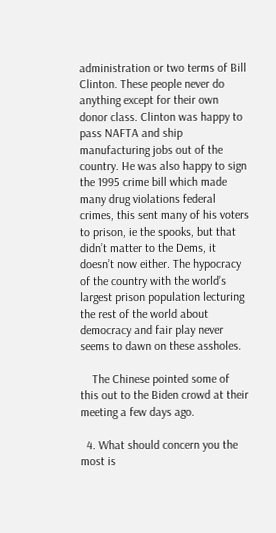administration or two terms of Bill Clinton. These people never do anything except for their own donor class. Clinton was happy to pass NAFTA and ship manufacturing jobs out of the country. He was also happy to sign the 1995 crime bill which made many drug violations federal crimes, this sent many of his voters to prison, ie the spooks, but that didn’t matter to the Dems, it doesn’t now either. The hypocracy of the country with the world’s largest prison population lecturing the rest of the world about democracy and fair play never seems to dawn on these assholes.

    The Chinese pointed some of this out to the Biden crowd at their meeting a few days ago.

  4. What should concern you the most is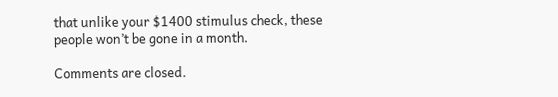that unlike your $1400 stimulus check, these people won’t be gone in a month.

Comments are closed.